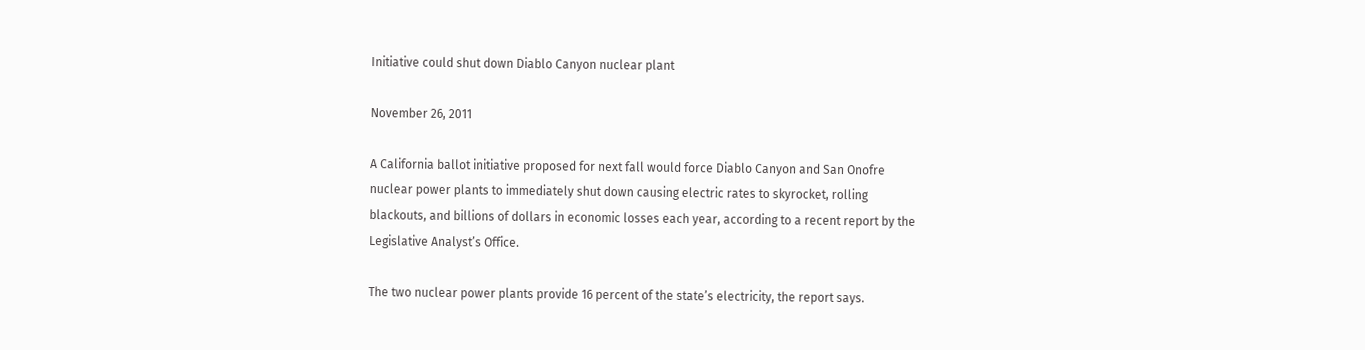Initiative could shut down Diablo Canyon nuclear plant

November 26, 2011

A California ballot initiative proposed for next fall would force Diablo Canyon and San Onofre nuclear power plants to immediately shut down causing electric rates to skyrocket, rolling blackouts, and billions of dollars in economic losses each year, according to a recent report by the Legislative Analyst’s Office.

The two nuclear power plants provide 16 percent of the state’s electricity, the report says.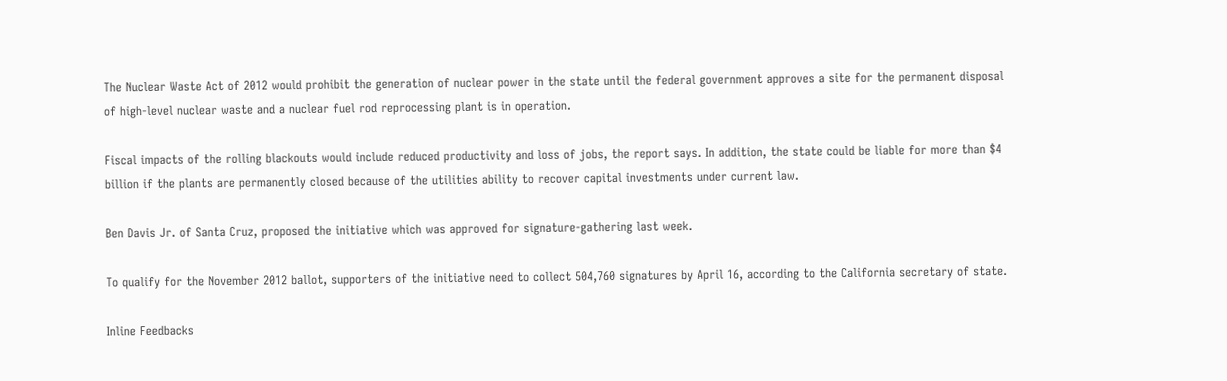The Nuclear Waste Act of 2012 would prohibit the generation of nuclear power in the state until the federal government approves a site for the permanent disposal of high-level nuclear waste and a nuclear fuel rod reprocessing plant is in operation.

Fiscal impacts of the rolling blackouts would include reduced productivity and loss of jobs, the report says. In addition, the state could be liable for more than $4 billion if the plants are permanently closed because of the utilities ability to recover capital investments under current law.

Ben Davis Jr. of Santa Cruz, proposed the initiative which was approved for signature-gathering last week.

To qualify for the November 2012 ballot, supporters of the initiative need to collect 504,760 signatures by April 16, according to the California secretary of state.

Inline Feedbacks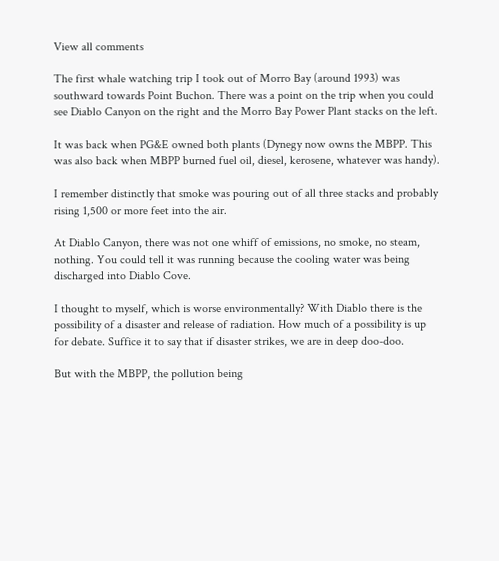View all comments

The first whale watching trip I took out of Morro Bay (around 1993) was southward towards Point Buchon. There was a point on the trip when you could see Diablo Canyon on the right and the Morro Bay Power Plant stacks on the left.

It was back when PG&E owned both plants (Dynegy now owns the MBPP. This was also back when MBPP burned fuel oil, diesel, kerosene, whatever was handy).

I remember distinctly that smoke was pouring out of all three stacks and probably rising 1,500 or more feet into the air.

At Diablo Canyon, there was not one whiff of emissions, no smoke, no steam, nothing. You could tell it was running because the cooling water was being discharged into Diablo Cove.

I thought to myself, which is worse environmentally? With Diablo there is the possibility of a disaster and release of radiation. How much of a possibility is up for debate. Suffice it to say that if disaster strikes, we are in deep doo-doo.

But with the MBPP, the pollution being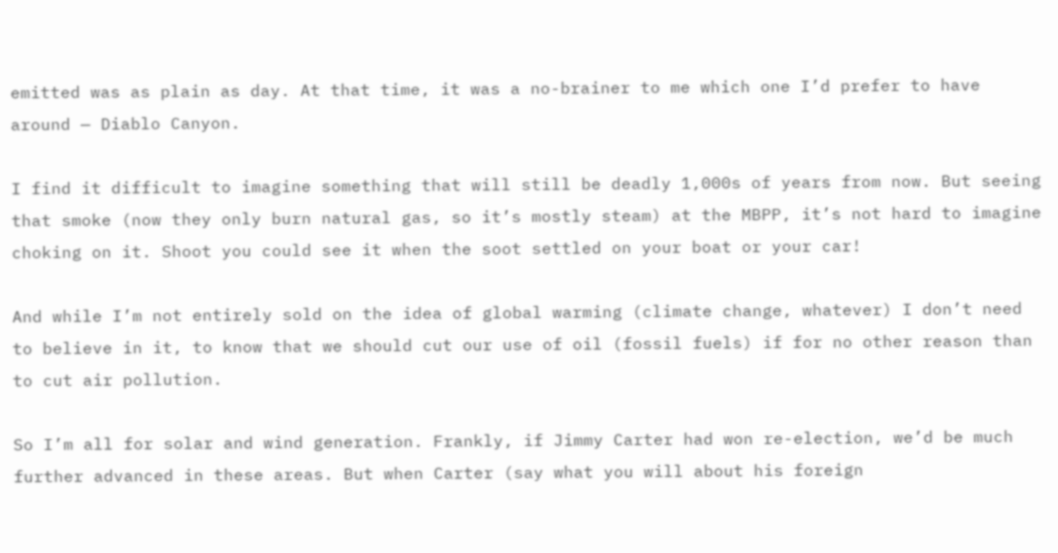emitted was as plain as day. At that time, it was a no-brainer to me which one I’d prefer to have around — Diablo Canyon.

I find it difficult to imagine something that will still be deadly 1,000s of years from now. But seeing that smoke (now they only burn natural gas, so it’s mostly steam) at the MBPP, it’s not hard to imagine choking on it. Shoot you could see it when the soot settled on your boat or your car!

And while I’m not entirely sold on the idea of global warming (climate change, whatever) I don’t need to believe in it, to know that we should cut our use of oil (fossil fuels) if for no other reason than to cut air pollution.

So I’m all for solar and wind generation. Frankly, if Jimmy Carter had won re-election, we’d be much further advanced in these areas. But when Carter (say what you will about his foreign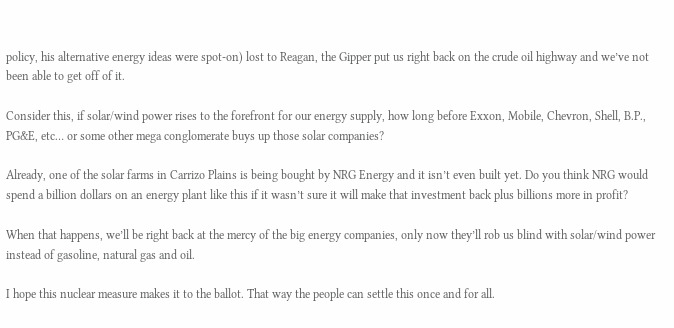policy, his alternative energy ideas were spot-on) lost to Reagan, the Gipper put us right back on the crude oil highway and we’ve not been able to get off of it.

Consider this, if solar/wind power rises to the forefront for our energy supply, how long before Exxon, Mobile, Chevron, Shell, B.P., PG&E, etc… or some other mega conglomerate buys up those solar companies?

Already, one of the solar farms in Carrizo Plains is being bought by NRG Energy and it isn’t even built yet. Do you think NRG would spend a billion dollars on an energy plant like this if it wasn’t sure it will make that investment back plus billions more in profit?

When that happens, we’ll be right back at the mercy of the big energy companies, only now they’ll rob us blind with solar/wind power instead of gasoline, natural gas and oil.

I hope this nuclear measure makes it to the ballot. That way the people can settle this once and for all.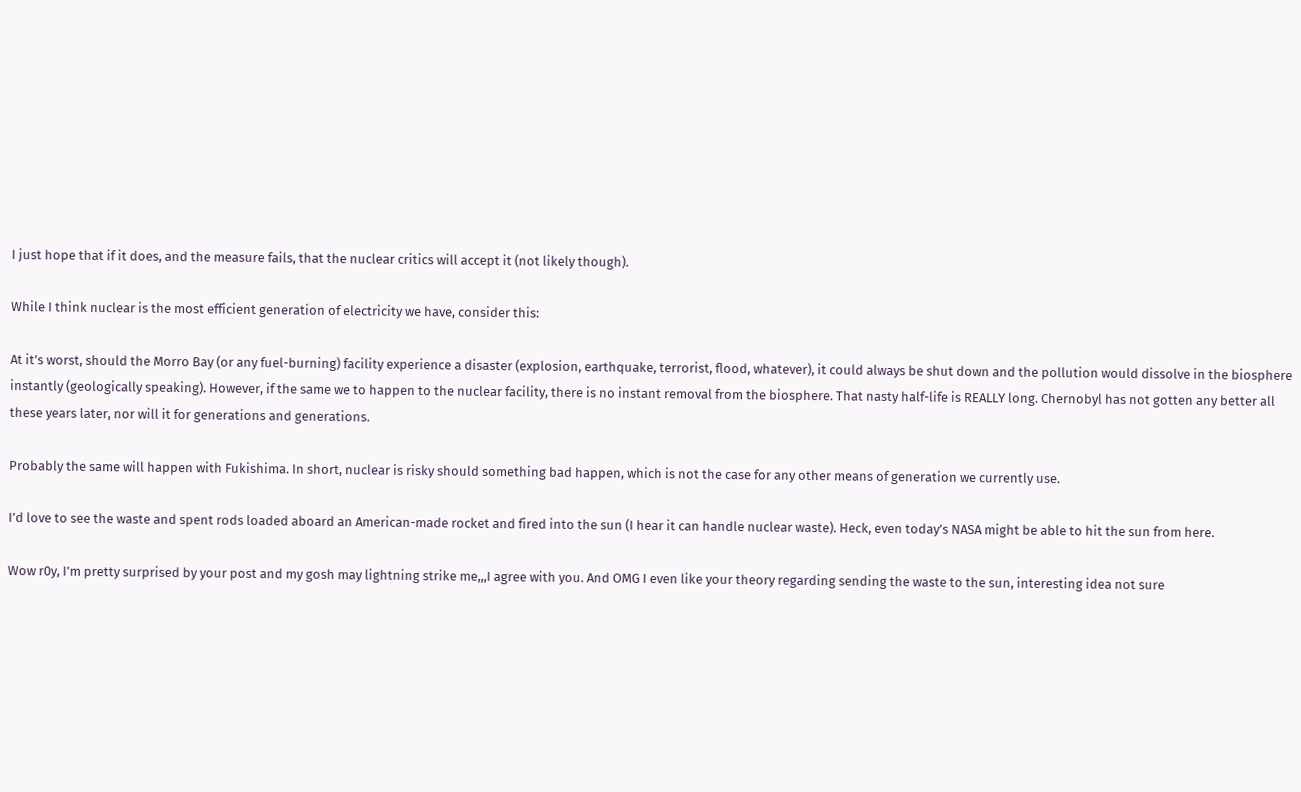I just hope that if it does, and the measure fails, that the nuclear critics will accept it (not likely though).

While I think nuclear is the most efficient generation of electricity we have, consider this:

At it’s worst, should the Morro Bay (or any fuel-burning) facility experience a disaster (explosion, earthquake, terrorist, flood, whatever), it could always be shut down and the pollution would dissolve in the biosphere instantly (geologically speaking). However, if the same we to happen to the nuclear facility, there is no instant removal from the biosphere. That nasty half-life is REALLY long. Chernobyl has not gotten any better all these years later, nor will it for generations and generations.

Probably the same will happen with Fukishima. In short, nuclear is risky should something bad happen, which is not the case for any other means of generation we currently use.

I’d love to see the waste and spent rods loaded aboard an American-made rocket and fired into the sun (I hear it can handle nuclear waste). Heck, even today’s NASA might be able to hit the sun from here.

Wow r0y, I’m pretty surprised by your post and my gosh may lightning strike me,,,I agree with you. And OMG I even like your theory regarding sending the waste to the sun, interesting idea not sure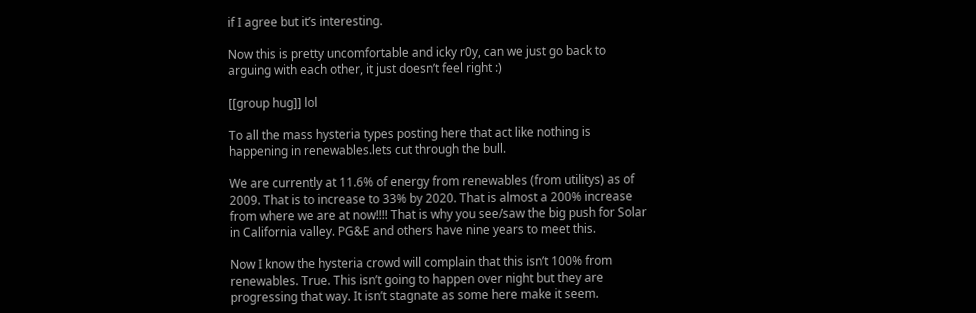if I agree but it’s interesting.

Now this is pretty uncomfortable and icky r0y, can we just go back to arguing with each other, it just doesn’t feel right :)

[[group hug]] lol

To all the mass hysteria types posting here that act like nothing is happening in renewables.lets cut through the bull.

We are currently at 11.6% of energy from renewables (from utilitys) as of 2009. That is to increase to 33% by 2020. That is almost a 200% increase from where we are at now!!!! That is why you see/saw the big push for Solar in California valley. PG&E and others have nine years to meet this.

Now I know the hysteria crowd will complain that this isn’t 100% from renewables. True. This isn’t going to happen over night but they are progressing that way. It isn’t stagnate as some here make it seem.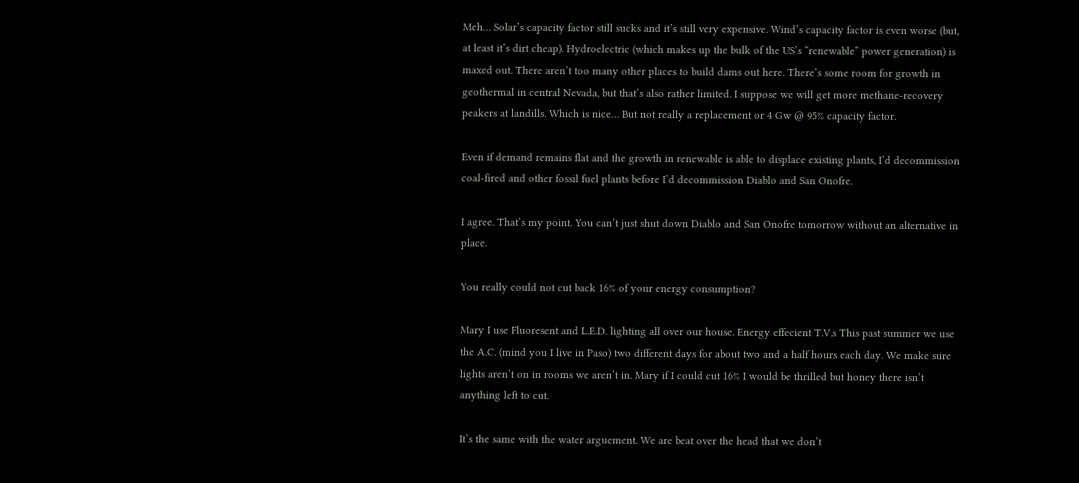Meh… Solar’s capacity factor still sucks and it’s still very expensive. Wind’s capacity factor is even worse (but, at least it’s dirt cheap). Hydroelectric (which makes up the bulk of the US’s “renewable” power generation) is maxed out. There aren’t too many other places to build dams out here. There’s some room for growth in geothermal in central Nevada, but that’s also rather limited. I suppose we will get more methane-recovery peakers at landills. Which is nice… But not really a replacement or 4 Gw @ 95% capacity factor.

Even if demand remains flat and the growth in renewable is able to displace existing plants, I’d decommission coal-fired and other fossil fuel plants before I’d decommission Diablo and San Onofre.

I agree. That’s my point. You can’t just shut down Diablo and San Onofre tomorrow without an alternative in place.

You really could not cut back 16% of your energy consumption?

Mary I use Fluoresent and L.E.D. lighting all over our house. Energy effecient T.V.s This past summer we use the A.C. (mind you I live in Paso) two different days for about two and a half hours each day. We make sure lights aren’t on in rooms we aren’t in. Mary if I could cut 16% I would be thrilled but honey there isn’t anything left to cut.

It’s the same with the water arguement. We are beat over the head that we don’t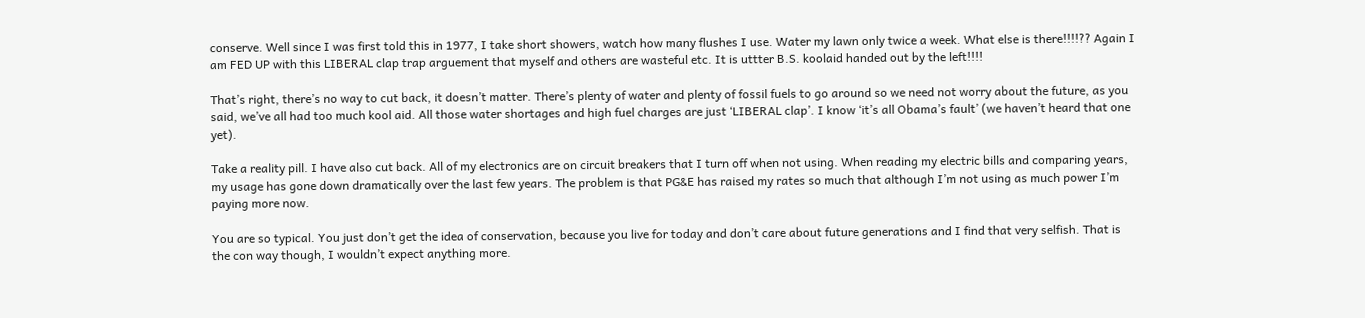conserve. Well since I was first told this in 1977, I take short showers, watch how many flushes I use. Water my lawn only twice a week. What else is there!!!!?? Again I am FED UP with this LIBERAL clap trap arguement that myself and others are wasteful etc. It is uttter B.S. koolaid handed out by the left!!!!

That’s right, there’s no way to cut back, it doesn’t matter. There’s plenty of water and plenty of fossil fuels to go around so we need not worry about the future, as you said, we’ve all had too much kool aid. All those water shortages and high fuel charges are just ‘LIBERAL clap’. I know ‘it’s all Obama’s fault’ (we haven’t heard that one yet).

Take a reality pill. I have also cut back. All of my electronics are on circuit breakers that I turn off when not using. When reading my electric bills and comparing years, my usage has gone down dramatically over the last few years. The problem is that PG&E has raised my rates so much that although I’m not using as much power I’m paying more now.

You are so typical. You just don’t get the idea of conservation, because you live for today and don’t care about future generations and I find that very selfish. That is the con way though, I wouldn’t expect anything more.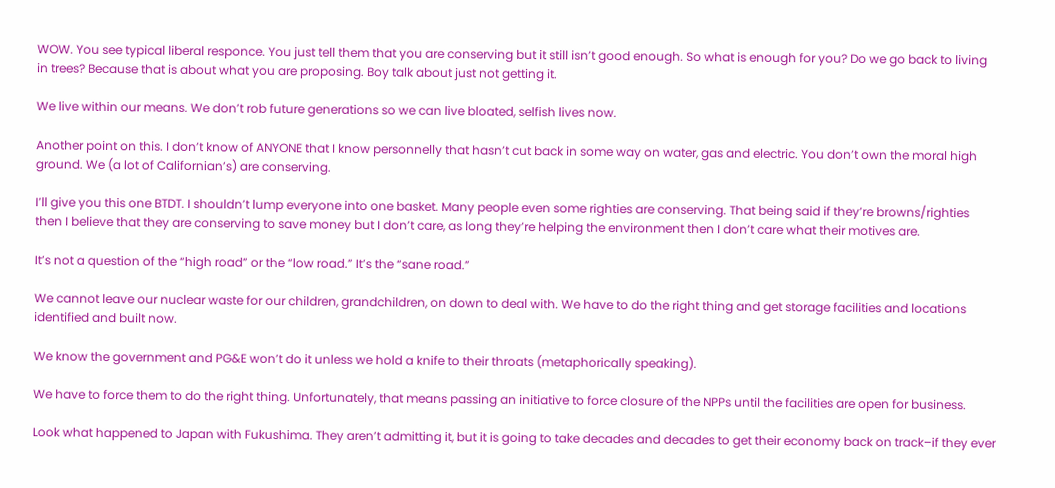WOW. You see typical liberal responce. You just tell them that you are conserving but it still isn’t good enough. So what is enough for you? Do we go back to living in trees? Because that is about what you are proposing. Boy talk about just not getting it.

We live within our means. We don’t rob future generations so we can live bloated, selfish lives now.

Another point on this. I don’t know of ANYONE that I know personnelly that hasn’t cut back in some way on water, gas and electric. You don’t own the moral high ground. We (a lot of Californian’s) are conserving.

I’ll give you this one BTDT. I shouldn’t lump everyone into one basket. Many people even some righties are conserving. That being said if they’re browns/righties then I believe that they are conserving to save money but I don’t care, as long they’re helping the environment then I don’t care what their motives are.

It’s not a question of the “high road” or the “low road.” It’s the “sane road.”

We cannot leave our nuclear waste for our children, grandchildren, on down to deal with. We have to do the right thing and get storage facilities and locations identified and built now.

We know the government and PG&E won’t do it unless we hold a knife to their throats (metaphorically speaking).

We have to force them to do the right thing. Unfortunately, that means passing an initiative to force closure of the NPPs until the facilities are open for business.

Look what happened to Japan with Fukushima. They aren’t admitting it, but it is going to take decades and decades to get their economy back on track–if they ever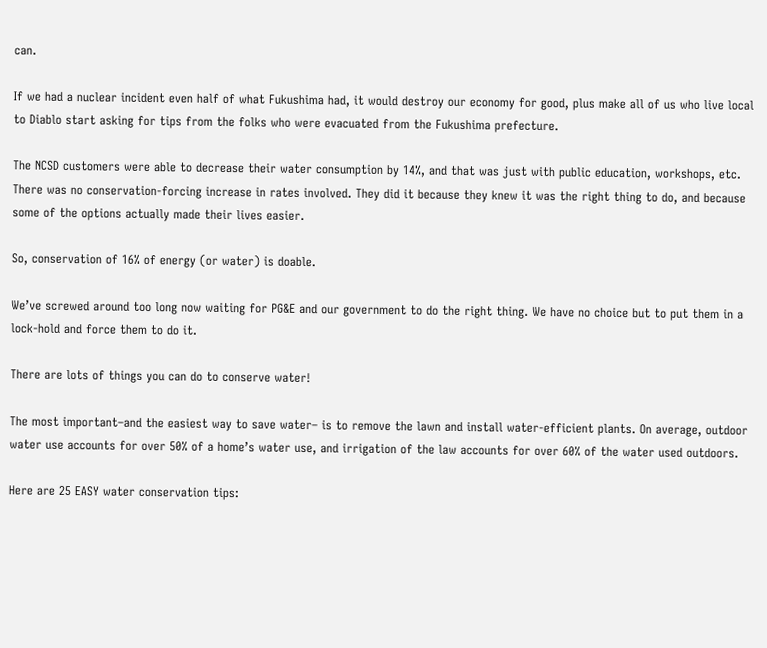can.

If we had a nuclear incident even half of what Fukushima had, it would destroy our economy for good, plus make all of us who live local to Diablo start asking for tips from the folks who were evacuated from the Fukushima prefecture.

The NCSD customers were able to decrease their water consumption by 14%, and that was just with public education, workshops, etc. There was no conservation-forcing increase in rates involved. They did it because they knew it was the right thing to do, and because some of the options actually made their lives easier.

So, conservation of 16% of energy (or water) is doable.

We’ve screwed around too long now waiting for PG&E and our government to do the right thing. We have no choice but to put them in a lock-hold and force them to do it.

There are lots of things you can do to conserve water!

The most important–and the easiest way to save water– is to remove the lawn and install water-efficient plants. On average, outdoor water use accounts for over 50% of a home’s water use, and irrigation of the law accounts for over 60% of the water used outdoors.

Here are 25 EASY water conservation tips: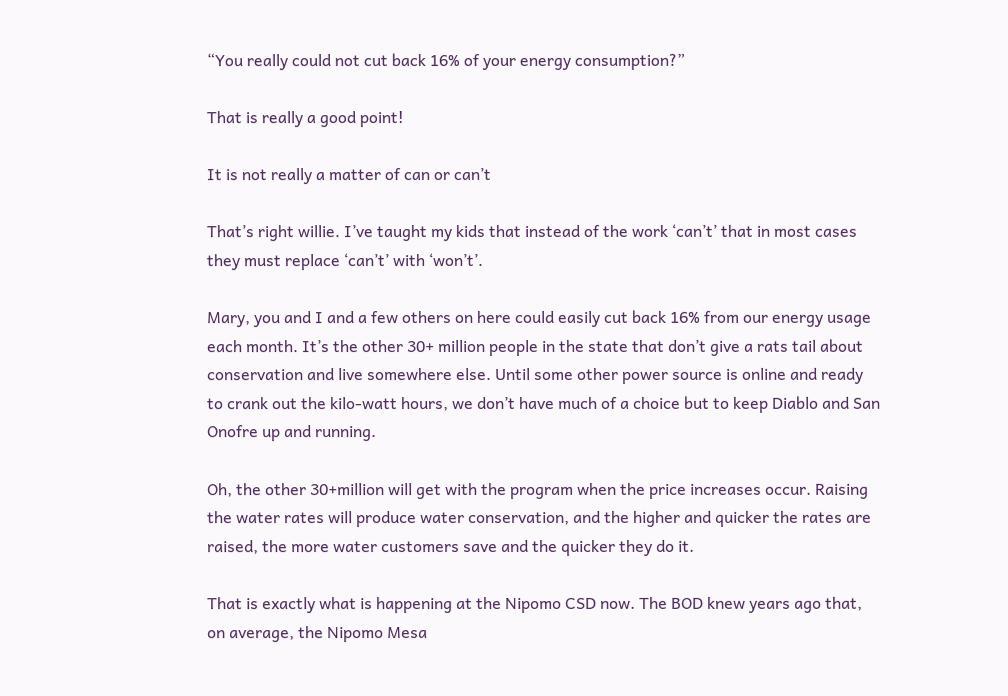“You really could not cut back 16% of your energy consumption?”

That is really a good point!

It is not really a matter of can or can’t

That’s right willie. I’ve taught my kids that instead of the work ‘can’t’ that in most cases they must replace ‘can’t’ with ‘won’t’.

Mary, you and I and a few others on here could easily cut back 16% from our energy usage each month. It’s the other 30+ million people in the state that don’t give a rats tail about conservation and live somewhere else. Until some other power source is online and ready to crank out the kilo-watt hours, we don’t have much of a choice but to keep Diablo and San Onofre up and running.

Oh, the other 30+million will get with the program when the price increases occur. Raising the water rates will produce water conservation, and the higher and quicker the rates are raised, the more water customers save and the quicker they do it.

That is exactly what is happening at the Nipomo CSD now. The BOD knew years ago that, on average, the Nipomo Mesa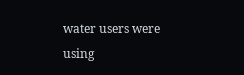water users were using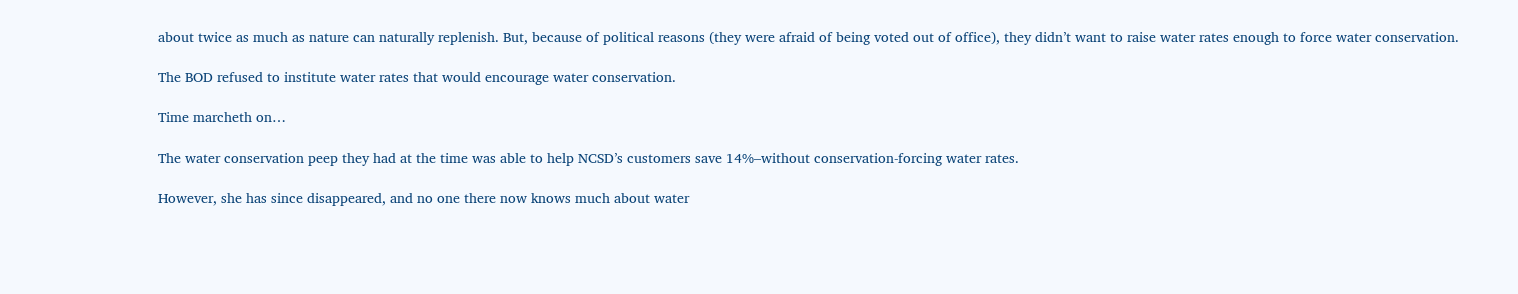about twice as much as nature can naturally replenish. But, because of political reasons (they were afraid of being voted out of office), they didn’t want to raise water rates enough to force water conservation.

The BOD refused to institute water rates that would encourage water conservation.

Time marcheth on…

The water conservation peep they had at the time was able to help NCSD’s customers save 14%–without conservation-forcing water rates.

However, she has since disappeared, and no one there now knows much about water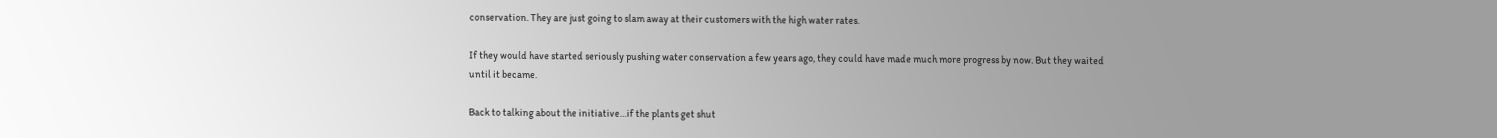conservation. They are just going to slam away at their customers with the high water rates.

If they would have started seriously pushing water conservation a few years ago, they could have made much more progress by now. But they waited until it became.

Back to talking about the initiative…if the plants get shut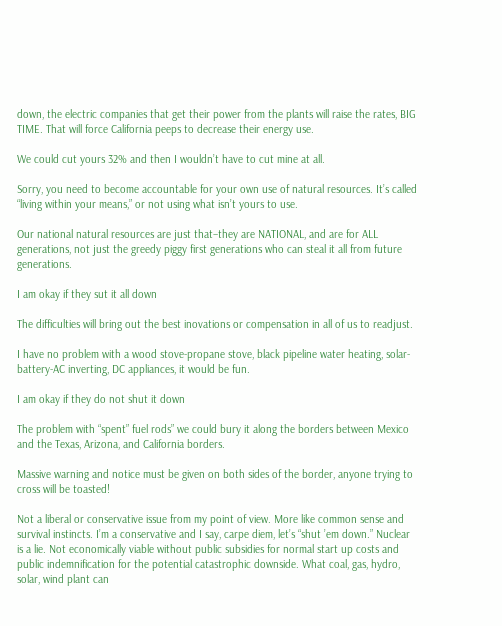down, the electric companies that get their power from the plants will raise the rates, BIG TIME. That will force California peeps to decrease their energy use.

We could cut yours 32% and then I wouldn’t have to cut mine at all.

Sorry, you need to become accountable for your own use of natural resources. It’s called “living within your means,” or not using what isn’t yours to use.

Our national natural resources are just that–they are NATIONAL, and are for ALL generations, not just the greedy piggy first generations who can steal it all from future generations.

I am okay if they sut it all down

The difficulties will bring out the best inovations or compensation in all of us to readjust.

I have no problem with a wood stove-propane stove, black pipeline water heating, solar-battery-AC inverting, DC appliances, it would be fun.

I am okay if they do not shut it down

The problem with “spent” fuel rods” we could bury it along the borders between Mexico and the Texas, Arizona, and California borders.

Massive warning and notice must be given on both sides of the border, anyone trying to cross will be toasted!

Not a liberal or conservative issue from my point of view. More like common sense and survival instincts. I’m a conservative and I say, carpe diem, let’s “shut ’em down.” Nuclear is a lie. Not economically viable without public subsidies for normal start up costs and public indemnification for the potential catastrophic downside. What coal, gas, hydro, solar, wind plant can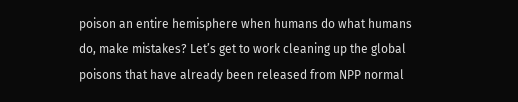poison an entire hemisphere when humans do what humans do, make mistakes? Let’s get to work cleaning up the global poisons that have already been released from NPP normal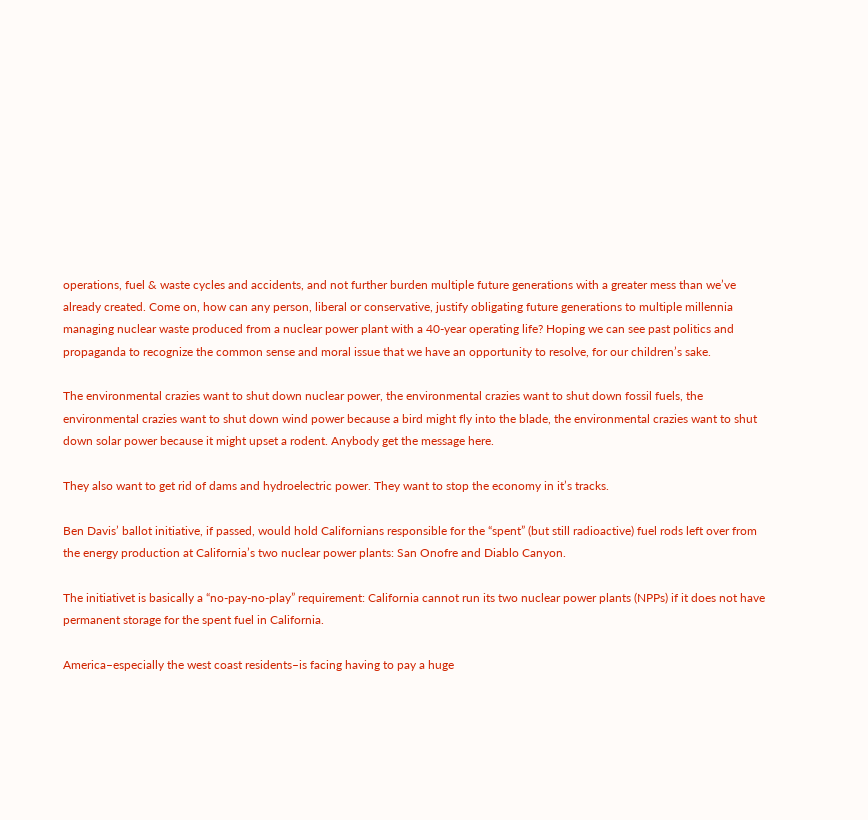operations, fuel & waste cycles and accidents, and not further burden multiple future generations with a greater mess than we’ve already created. Come on, how can any person, liberal or conservative, justify obligating future generations to multiple millennia managing nuclear waste produced from a nuclear power plant with a 40-year operating life? Hoping we can see past politics and propaganda to recognize the common sense and moral issue that we have an opportunity to resolve, for our children’s sake.

The environmental crazies want to shut down nuclear power, the environmental crazies want to shut down fossil fuels, the environmental crazies want to shut down wind power because a bird might fly into the blade, the environmental crazies want to shut down solar power because it might upset a rodent. Anybody get the message here.

They also want to get rid of dams and hydroelectric power. They want to stop the economy in it’s tracks.

Ben Davis’ ballot initiative, if passed, would hold Californians responsible for the “spent” (but still radioactive) fuel rods left over from the energy production at California’s two nuclear power plants: San Onofre and Diablo Canyon.

The initiativet is basically a “no-pay-no-play” requirement: California cannot run its two nuclear power plants (NPPs) if it does not have permanent storage for the spent fuel in California.

America–especially the west coast residents–is facing having to pay a huge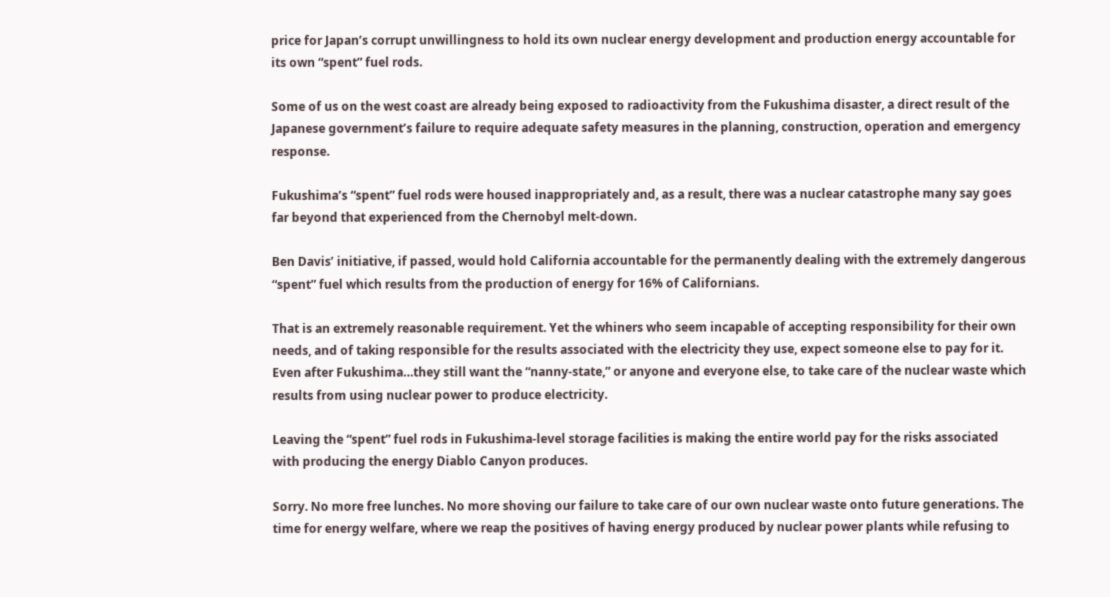price for Japan’s corrupt unwillingness to hold its own nuclear energy development and production energy accountable for its own “spent” fuel rods.

Some of us on the west coast are already being exposed to radioactivity from the Fukushima disaster, a direct result of the Japanese government’s failure to require adequate safety measures in the planning, construction, operation and emergency response.

Fukushima’s “spent” fuel rods were housed inappropriately and, as a result, there was a nuclear catastrophe many say goes far beyond that experienced from the Chernobyl melt-down.

Ben Davis’ initiative, if passed, would hold California accountable for the permanently dealing with the extremely dangerous “spent” fuel which results from the production of energy for 16% of Californians.

That is an extremely reasonable requirement. Yet the whiners who seem incapable of accepting responsibility for their own needs, and of taking responsible for the results associated with the electricity they use, expect someone else to pay for it. Even after Fukushima…they still want the “nanny-state,” or anyone and everyone else, to take care of the nuclear waste which results from using nuclear power to produce electricity.

Leaving the “spent” fuel rods in Fukushima-level storage facilities is making the entire world pay for the risks associated with producing the energy Diablo Canyon produces.

Sorry. No more free lunches. No more shoving our failure to take care of our own nuclear waste onto future generations. The time for energy welfare, where we reap the positives of having energy produced by nuclear power plants while refusing to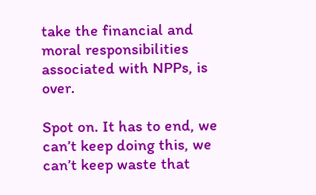take the financial and moral responsibilities associated with NPPs, is over.

Spot on. It has to end, we can’t keep doing this, we can’t keep waste that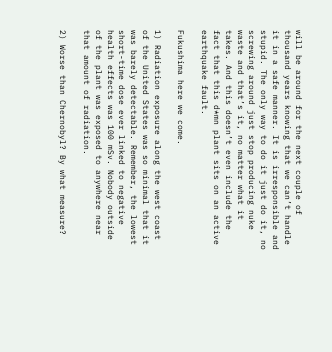will be around for the next couple of thousand years knowing that we can’t handle it in a safe manner. It is irresponsible and stupid. The only way to do it just do it, no screwing around just stop producing nuke waste and that’s it, no matter what it takes. And this doesn’t even include the fact that this d*mn plant sits on an active earthquake fault.

Fukushima here we come.

1) Radiation exposure along the west coast of the United States was so minimal that it was barely detectable. Remember, the lowest short-time dose ever linked to negative health effects was 100 mSv. Nobody outside of the plant was exposed to anywhere near that amount of radiation.

2) Worse than Chernobyl? By what measure?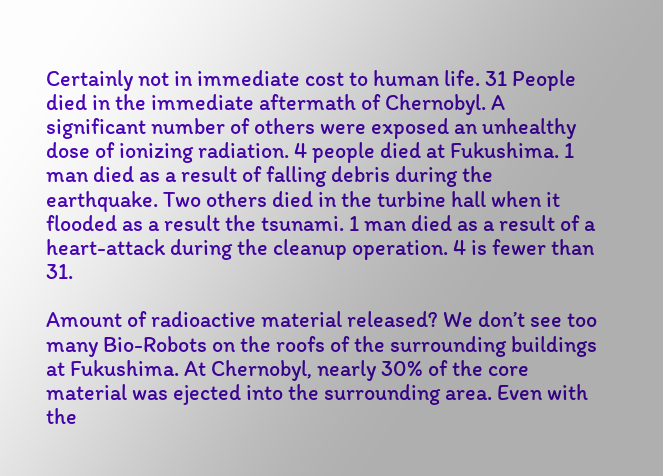Certainly not in immediate cost to human life. 31 People died in the immediate aftermath of Chernobyl. A significant number of others were exposed an unhealthy dose of ionizing radiation. 4 people died at Fukushima. 1 man died as a result of falling debris during the earthquake. Two others died in the turbine hall when it flooded as a result the tsunami. 1 man died as a result of a heart-attack during the cleanup operation. 4 is fewer than 31.

Amount of radioactive material released? We don’t see too many Bio-Robots on the roofs of the surrounding buildings at Fukushima. At Chernobyl, nearly 30% of the core material was ejected into the surrounding area. Even with the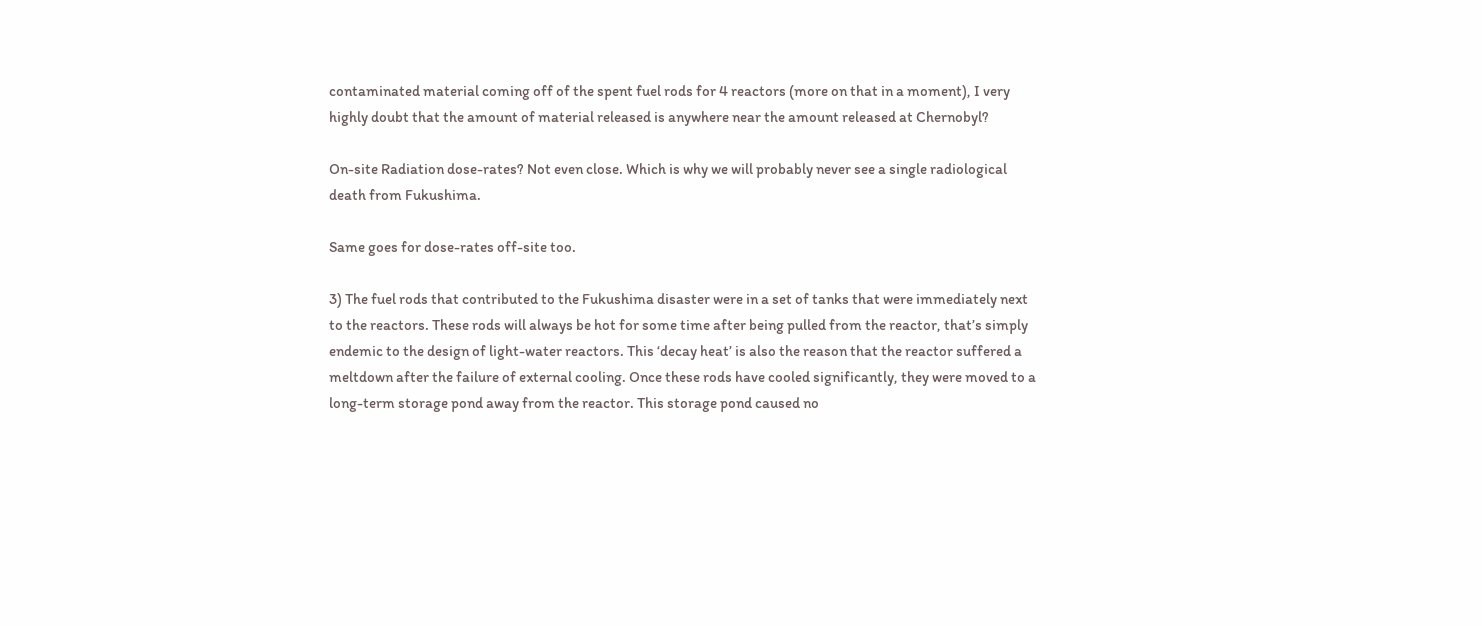contaminated material coming off of the spent fuel rods for 4 reactors (more on that in a moment), I very highly doubt that the amount of material released is anywhere near the amount released at Chernobyl?

On-site Radiation dose-rates? Not even close. Which is why we will probably never see a single radiological death from Fukushima.

Same goes for dose-rates off-site too.

3) The fuel rods that contributed to the Fukushima disaster were in a set of tanks that were immediately next to the reactors. These rods will always be hot for some time after being pulled from the reactor, that’s simply endemic to the design of light-water reactors. This ‘decay heat’ is also the reason that the reactor suffered a meltdown after the failure of external cooling. Once these rods have cooled significantly, they were moved to a long-term storage pond away from the reactor. This storage pond caused no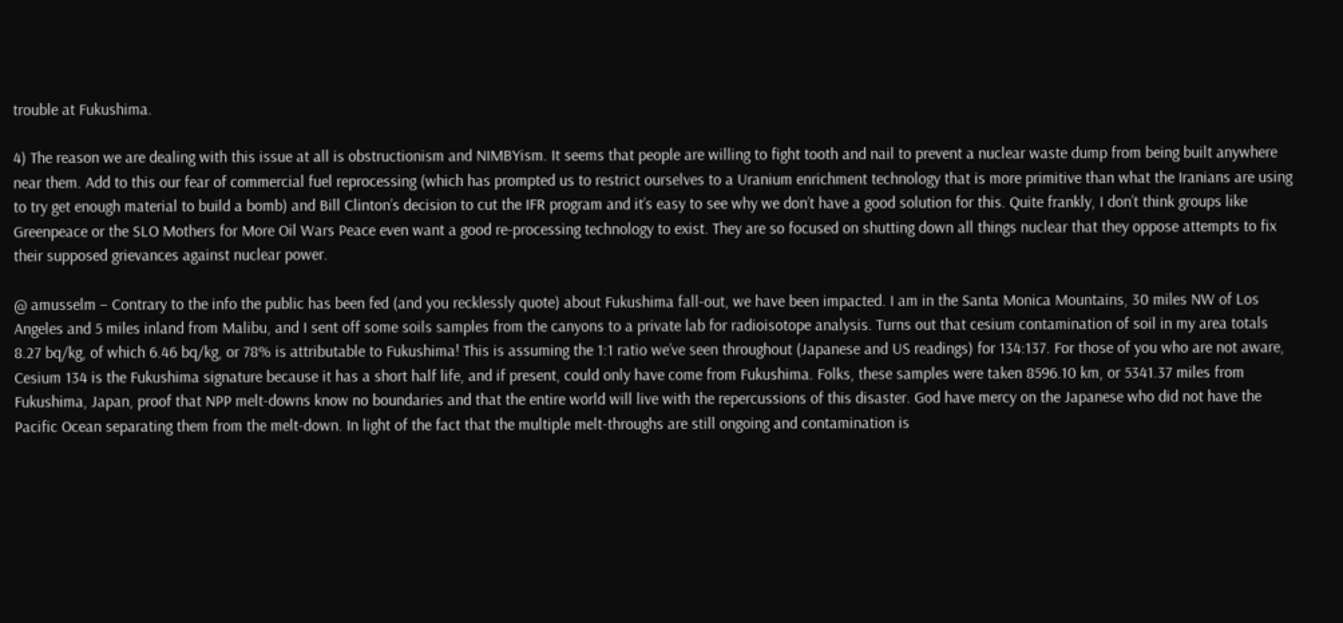trouble at Fukushima.

4) The reason we are dealing with this issue at all is obstructionism and NIMBYism. It seems that people are willing to fight tooth and nail to prevent a nuclear waste dump from being built anywhere near them. Add to this our fear of commercial fuel reprocessing (which has prompted us to restrict ourselves to a Uranium enrichment technology that is more primitive than what the Iranians are using to try get enough material to build a bomb) and Bill Clinton’s decision to cut the IFR program and it’s easy to see why we don’t have a good solution for this. Quite frankly, I don’t think groups like Greenpeace or the SLO Mothers for More Oil Wars Peace even want a good re-processing technology to exist. They are so focused on shutting down all things nuclear that they oppose attempts to fix their supposed grievances against nuclear power.

@ amusselm – Contrary to the info the public has been fed (and you recklessly quote) about Fukushima fall-out, we have been impacted. I am in the Santa Monica Mountains, 30 miles NW of Los Angeles and 5 miles inland from Malibu, and I sent off some soils samples from the canyons to a private lab for radioisotope analysis. Turns out that cesium contamination of soil in my area totals 8.27 bq/kg, of which 6.46 bq/kg, or 78% is attributable to Fukushima! This is assuming the 1:1 ratio we’ve seen throughout (Japanese and US readings) for 134:137. For those of you who are not aware, Cesium 134 is the Fukushima signature because it has a short half life, and if present, could only have come from Fukushima. Folks, these samples were taken 8596.10 km, or 5341.37 miles from Fukushima, Japan, proof that NPP melt-downs know no boundaries and that the entire world will live with the repercussions of this disaster. God have mercy on the Japanese who did not have the Pacific Ocean separating them from the melt-down. In light of the fact that the multiple melt-throughs are still ongoing and contamination is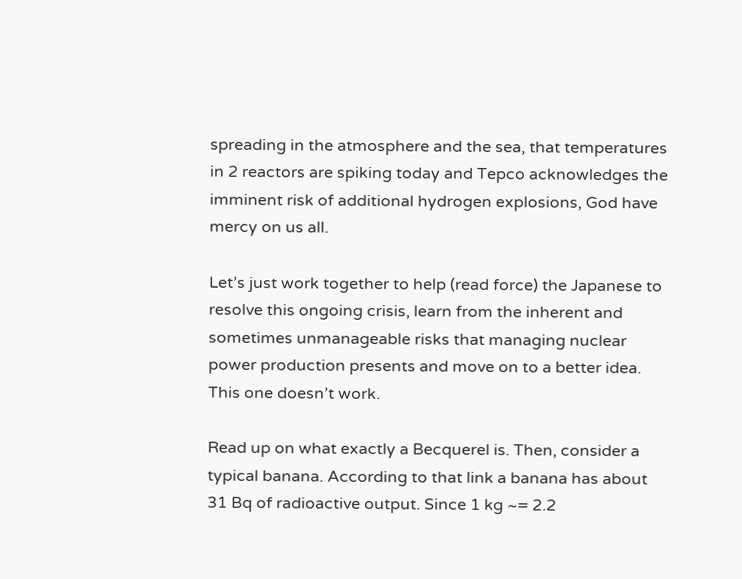spreading in the atmosphere and the sea, that temperatures in 2 reactors are spiking today and Tepco acknowledges the imminent risk of additional hydrogen explosions, God have mercy on us all.

Let’s just work together to help (read force) the Japanese to resolve this ongoing crisis, learn from the inherent and sometimes unmanageable risks that managing nuclear power production presents and move on to a better idea. This one doesn’t work.

Read up on what exactly a Becquerel is. Then, consider a typical banana. According to that link a banana has about 31 Bq of radioactive output. Since 1 kg ~= 2.2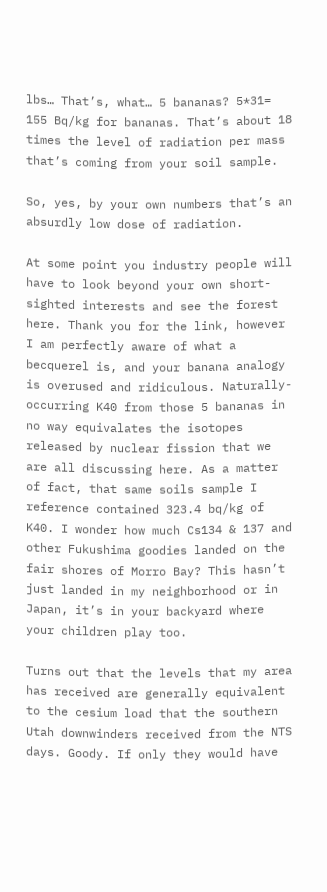lbs… That’s, what… 5 bananas? 5*31= 155 Bq/kg for bananas. That’s about 18 times the level of radiation per mass that’s coming from your soil sample.

So, yes, by your own numbers that’s an absurdly low dose of radiation.

At some point you industry people will have to look beyond your own short-sighted interests and see the forest here. Thank you for the link, however I am perfectly aware of what a becquerel is, and your banana analogy is overused and ridiculous. Naturally-occurring K40 from those 5 bananas in no way equivalates the isotopes released by nuclear fission that we are all discussing here. As a matter of fact, that same soils sample I reference contained 323.4 bq/kg of K40. I wonder how much Cs134 & 137 and other Fukushima goodies landed on the fair shores of Morro Bay? This hasn’t just landed in my neighborhood or in Japan, it’s in your backyard where your children play too.

Turns out that the levels that my area has received are generally equivalent to the cesium load that the southern Utah downwinders received from the NTS days. Goody. If only they would have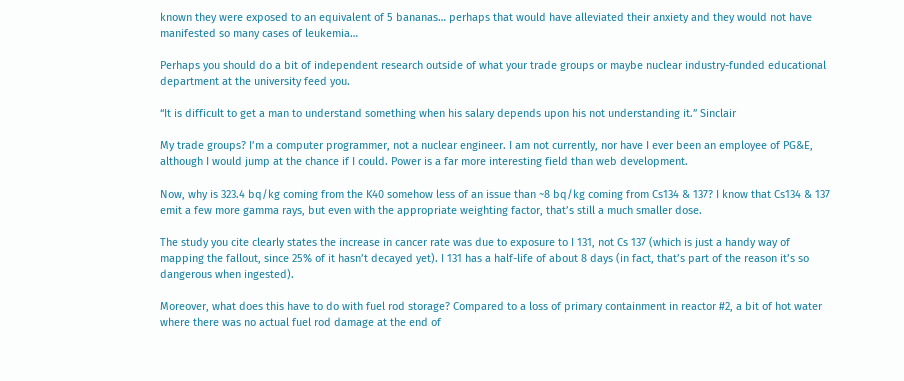known they were exposed to an equivalent of 5 bananas… perhaps that would have alleviated their anxiety and they would not have manifested so many cases of leukemia…

Perhaps you should do a bit of independent research outside of what your trade groups or maybe nuclear industry-funded educational department at the university feed you.

“It is difficult to get a man to understand something when his salary depends upon his not understanding it.” Sinclair

My trade groups? I’m a computer programmer, not a nuclear engineer. I am not currently, nor have I ever been an employee of PG&E, although I would jump at the chance if I could. Power is a far more interesting field than web development.

Now, why is 323.4 bq/kg coming from the K40 somehow less of an issue than ~8 bq/kg coming from Cs134 & 137? I know that Cs134 & 137 emit a few more gamma rays, but even with the appropriate weighting factor, that’s still a much smaller dose.

The study you cite clearly states the increase in cancer rate was due to exposure to I 131, not Cs 137 (which is just a handy way of mapping the fallout, since 25% of it hasn’t decayed yet). I 131 has a half-life of about 8 days (in fact, that’s part of the reason it’s so dangerous when ingested).

Moreover, what does this have to do with fuel rod storage? Compared to a loss of primary containment in reactor #2, a bit of hot water where there was no actual fuel rod damage at the end of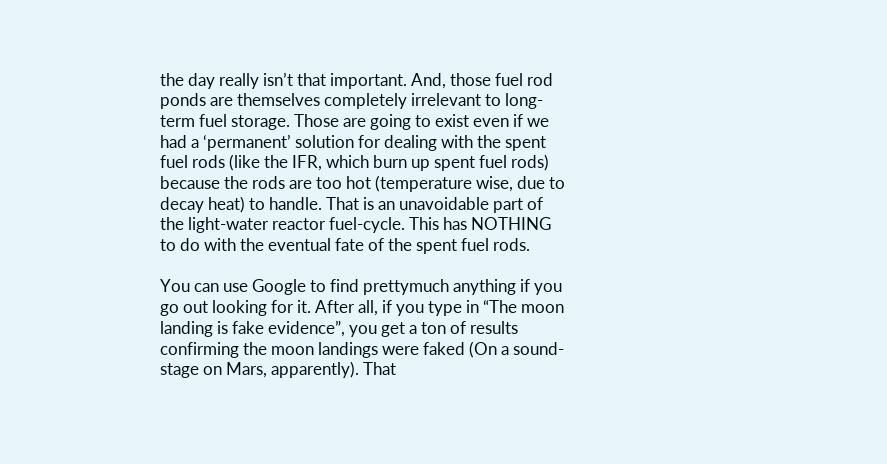the day really isn’t that important. And, those fuel rod ponds are themselves completely irrelevant to long-term fuel storage. Those are going to exist even if we had a ‘permanent’ solution for dealing with the spent fuel rods (like the IFR, which burn up spent fuel rods) because the rods are too hot (temperature wise, due to decay heat) to handle. That is an unavoidable part of the light-water reactor fuel-cycle. This has NOTHING to do with the eventual fate of the spent fuel rods.

You can use Google to find prettymuch anything if you go out looking for it. After all, if you type in “The moon landing is fake evidence”, you get a ton of results confirming the moon landings were faked (On a sound-stage on Mars, apparently). That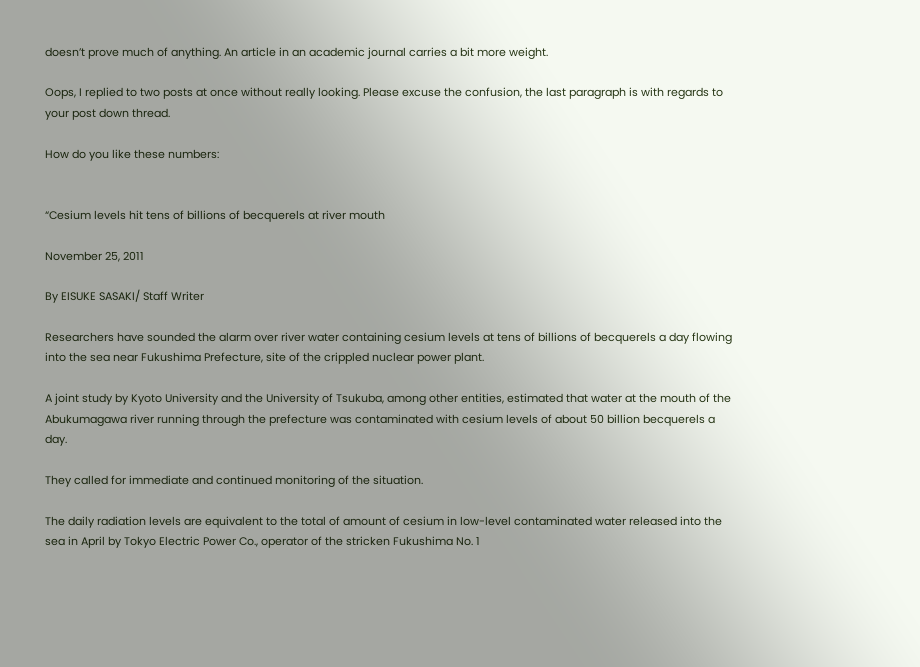doesn’t prove much of anything. An article in an academic journal carries a bit more weight.

Oops, I replied to two posts at once without really looking. Please excuse the confusion, the last paragraph is with regards to your post down thread.

How do you like these numbers:


“Cesium levels hit tens of billions of becquerels at river mouth

November 25, 2011

By EISUKE SASAKI/ Staff Writer

Researchers have sounded the alarm over river water containing cesium levels at tens of billions of becquerels a day flowing into the sea near Fukushima Prefecture, site of the crippled nuclear power plant.

A joint study by Kyoto University and the University of Tsukuba, among other entities, estimated that water at the mouth of the Abukumagawa river running through the prefecture was contaminated with cesium levels of about 50 billion becquerels a day.

They called for immediate and continued monitoring of the situation.

The daily radiation levels are equivalent to the total of amount of cesium in low-level contaminated water released into the sea in April by Tokyo Electric Power Co., operator of the stricken Fukushima No. 1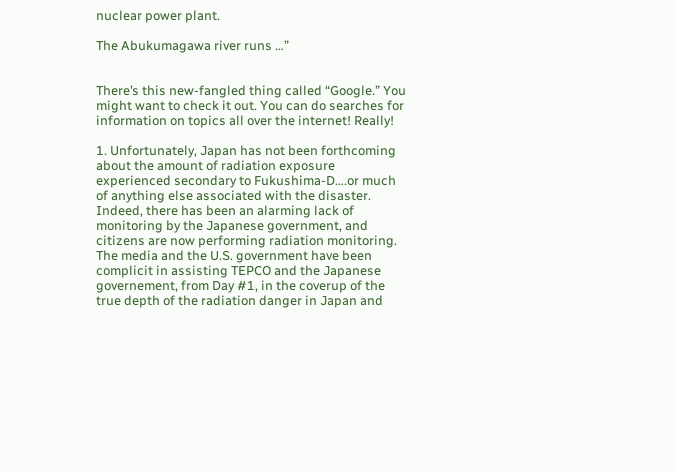nuclear power plant.

The Abukumagawa river runs …”


There’s this new-fangled thing called “Google.” You might want to check it out. You can do searches for information on topics all over the internet! Really!

1. Unfortunately, Japan has not been forthcoming about the amount of radiation exposure experienced secondary to Fukushima-D….or much of anything else associated with the disaster. Indeed, there has been an alarming lack of monitoring by the Japanese government, and citizens are now performing radiation monitoring. The media and the U.S. government have been complicit in assisting TEPCO and the Japanese governement, from Day #1, in the coverup of the true depth of the radiation danger in Japan and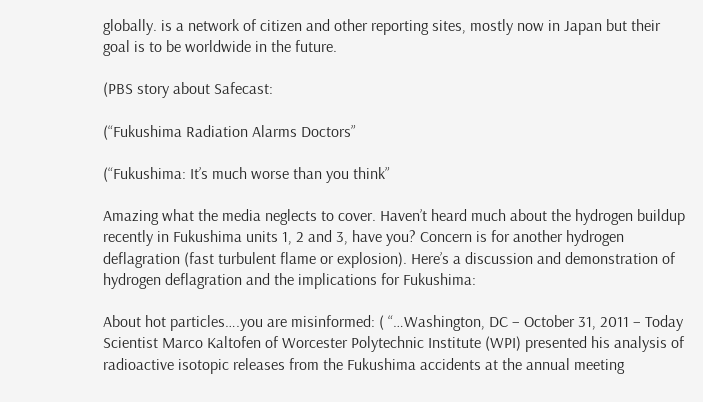globally. is a network of citizen and other reporting sites, mostly now in Japan but their goal is to be worldwide in the future.

(PBS story about Safecast:

(“Fukushima Radiation Alarms Doctors”

(“Fukushima: It’s much worse than you think”

Amazing what the media neglects to cover. Haven’t heard much about the hydrogen buildup recently in Fukushima units 1, 2 and 3, have you? Concern is for another hydrogen deflagration (fast turbulent flame or explosion). Here’s a discussion and demonstration of hydrogen deflagration and the implications for Fukushima:

About hot particles….you are misinformed: ( “…Washington, DC – October 31, 2011 – Today Scientist Marco Kaltofen of Worcester Polytechnic Institute (WPI) presented his analysis of radioactive isotopic releases from the Fukushima accidents at the annual meeting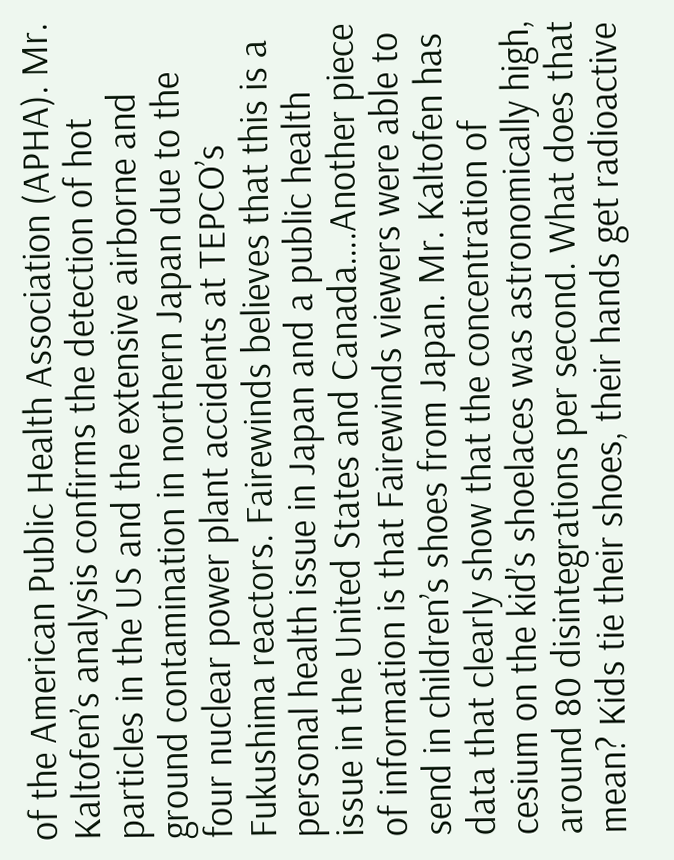of the American Public Health Association (APHA). Mr. Kaltofen’s analysis confirms the detection of hot particles in the US and the extensive airborne and ground contamination in northern Japan due to the four nuclear power plant accidents at TEPCO’s Fukushima reactors. Fairewinds believes that this is a personal health issue in Japan and a public health issue in the United States and Canada….Another piece of information is that Fairewinds viewers were able to send in children’s shoes from Japan. Mr. Kaltofen has data that clearly show that the concentration of cesium on the kid’s shoelaces was astronomically high, around 80 disintegrations per second. What does that mean? Kids tie their shoes, their hands get radioactive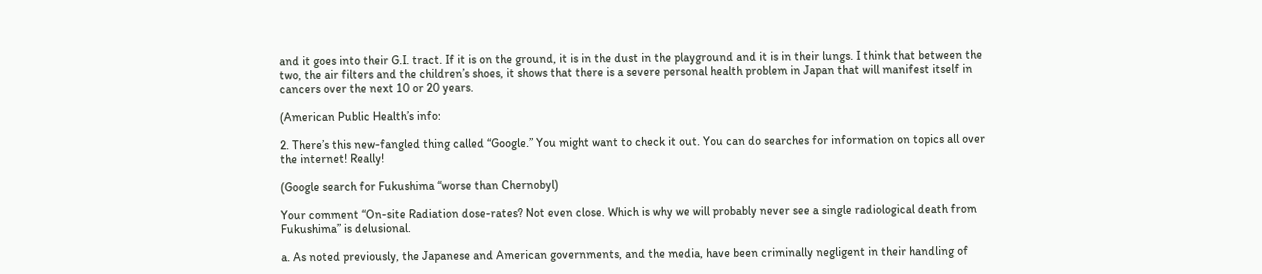and it goes into their G.I. tract. If it is on the ground, it is in the dust in the playground and it is in their lungs. I think that between the two, the air filters and the children’s shoes, it shows that there is a severe personal health problem in Japan that will manifest itself in cancers over the next 10 or 20 years.

(American Public Health’s info:

2. There’s this new-fangled thing called “Google.” You might want to check it out. You can do searches for information on topics all over the internet! Really!

(Google search for Fukushima “worse than Chernobyl)

Your comment “On-site Radiation dose-rates? Not even close. Which is why we will probably never see a single radiological death from Fukushima” is delusional.

a. As noted previously, the Japanese and American governments, and the media, have been criminally negligent in their handling of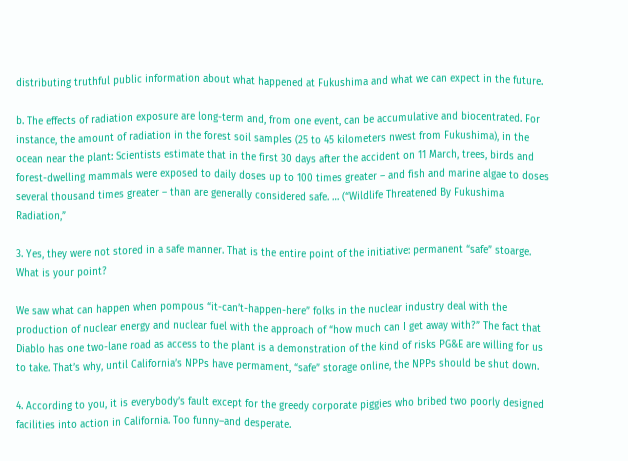distributing truthful public information about what happened at Fukushima and what we can expect in the future.

b. The effects of radiation exposure are long-term and, from one event, can be accumulative and biocentrated. For instance, the amount of radiation in the forest soil samples (25 to 45 kilometers nwest from Fukushima), in the ocean near the plant: Scientists estimate that in the first 30 days after the accident on 11 March, trees, birds and forest-dwelling mammals were exposed to daily doses up to 100 times greater – and fish and marine algae to doses several thousand times greater – than are generally considered safe. … (“Wildlife Threatened By Fukushima Radiation,”

3. Yes, they were not stored in a safe manner. That is the entire point of the initiative: permanent “safe” stoarge. What is your point?

We saw what can happen when pompous “it-can’t-happen-here” folks in the nuclear industry deal with the production of nuclear energy and nuclear fuel with the approach of “how much can I get away with?” The fact that Diablo has one two-lane road as access to the plant is a demonstration of the kind of risks PG&E are willing for us to take. That’s why, until California’s NPPs have permament, “safe” storage online, the NPPs should be shut down.

4. According to you, it is everybody’s fault except for the greedy corporate piggies who bribed two poorly designed facilities into action in California. Too funny–and desperate.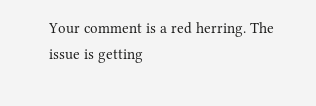Your comment is a red herring. The issue is getting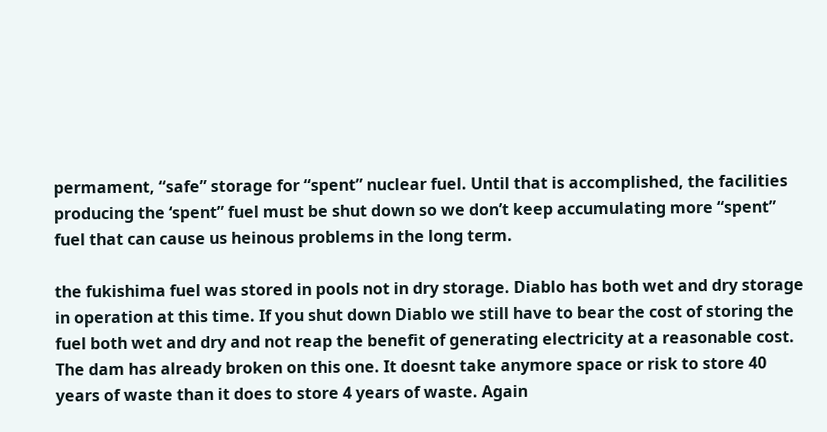permament, “safe” storage for “spent” nuclear fuel. Until that is accomplished, the facilities producing the ‘spent” fuel must be shut down so we don’t keep accumulating more “spent” fuel that can cause us heinous problems in the long term.

the fukishima fuel was stored in pools not in dry storage. Diablo has both wet and dry storage in operation at this time. If you shut down Diablo we still have to bear the cost of storing the fuel both wet and dry and not reap the benefit of generating electricity at a reasonable cost. The dam has already broken on this one. It doesnt take anymore space or risk to store 40 years of waste than it does to store 4 years of waste. Again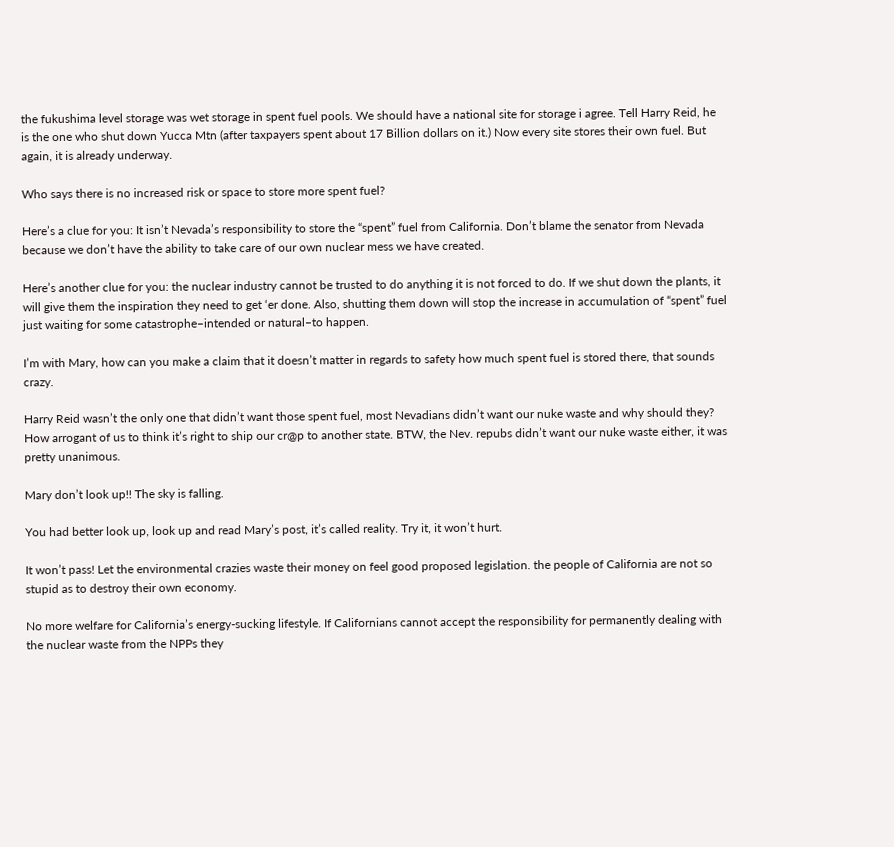the fukushima level storage was wet storage in spent fuel pools. We should have a national site for storage i agree. Tell Harry Reid, he is the one who shut down Yucca Mtn (after taxpayers spent about 17 Billion dollars on it.) Now every site stores their own fuel. But again, it is already underway.

Who says there is no increased risk or space to store more spent fuel?

Here’s a clue for you: It isn’t Nevada’s responsibility to store the “spent” fuel from California. Don’t blame the senator from Nevada because we don’t have the ability to take care of our own nuclear mess we have created.

Here’s another clue for you: the nuclear industry cannot be trusted to do anything it is not forced to do. If we shut down the plants, it will give them the inspiration they need to get ‘er done. Also, shutting them down will stop the increase in accumulation of “spent” fuel just waiting for some catastrophe–intended or natural–to happen.

I’m with Mary, how can you make a claim that it doesn’t matter in regards to safety how much spent fuel is stored there, that sounds crazy.

Harry Reid wasn’t the only one that didn’t want those spent fuel, most Nevadians didn’t want our nuke waste and why should they? How arrogant of us to think it’s right to ship our cr@p to another state. BTW, the Nev. repubs didn’t want our nuke waste either, it was pretty unanimous.

Mary don’t look up!! The sky is falling.

You had better look up, look up and read Mary’s post, it’s called reality. Try it, it won’t hurt.

It won’t pass! Let the environmental crazies waste their money on feel good proposed legislation. the people of California are not so stupid as to destroy their own economy.

No more welfare for California’s energy-sucking lifestyle. If Californians cannot accept the responsibility for permanently dealing with the nuclear waste from the NPPs they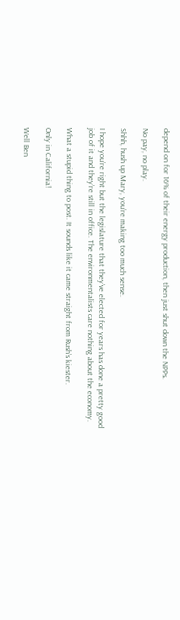depend on for 16% of their energy production, then just shut down the NPPs.

No pay, no play.

Shhh, hush up Mary, you’re making too much sense.

I hope you’re right but the legislature that they’ve elected for years has done a pretty good job of it and they’re still in office. The environmentalists care nothing about the economy.

What a stupid thing to post. It sounds like it came straight from Rush’s kiester.

Only in California!

Well Ben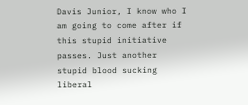Davis Junior, I know who I am going to come after if this stupid initiative passes. Just another stupid blood sucking liberal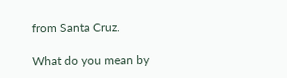from Santa Cruz.

What do you mean by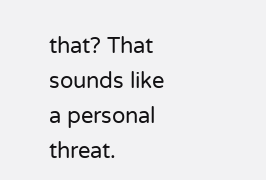that? That sounds like a personal threat.